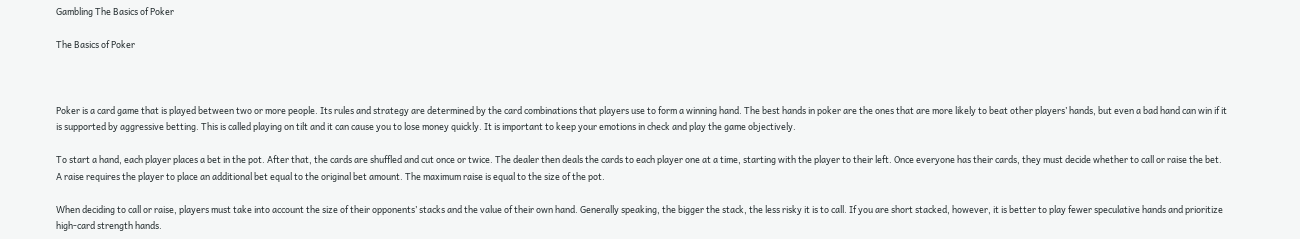Gambling The Basics of Poker

The Basics of Poker



Poker is a card game that is played between two or more people. Its rules and strategy are determined by the card combinations that players use to form a winning hand. The best hands in poker are the ones that are more likely to beat other players’ hands, but even a bad hand can win if it is supported by aggressive betting. This is called playing on tilt and it can cause you to lose money quickly. It is important to keep your emotions in check and play the game objectively.

To start a hand, each player places a bet in the pot. After that, the cards are shuffled and cut once or twice. The dealer then deals the cards to each player one at a time, starting with the player to their left. Once everyone has their cards, they must decide whether to call or raise the bet. A raise requires the player to place an additional bet equal to the original bet amount. The maximum raise is equal to the size of the pot.

When deciding to call or raise, players must take into account the size of their opponents’ stacks and the value of their own hand. Generally speaking, the bigger the stack, the less risky it is to call. If you are short stacked, however, it is better to play fewer speculative hands and prioritize high-card strength hands.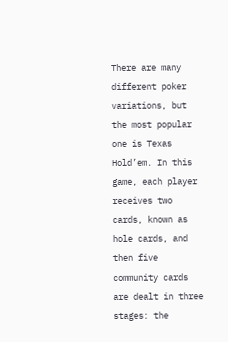There are many different poker variations, but the most popular one is Texas Hold’em. In this game, each player receives two cards, known as hole cards, and then five community cards are dealt in three stages: the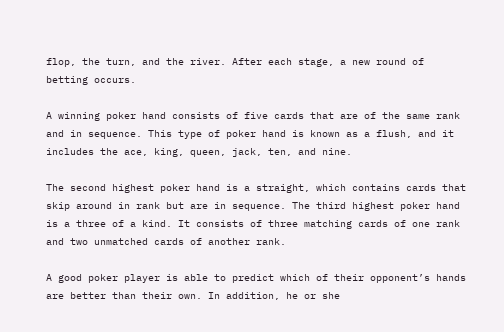flop, the turn, and the river. After each stage, a new round of betting occurs.

A winning poker hand consists of five cards that are of the same rank and in sequence. This type of poker hand is known as a flush, and it includes the ace, king, queen, jack, ten, and nine.

The second highest poker hand is a straight, which contains cards that skip around in rank but are in sequence. The third highest poker hand is a three of a kind. It consists of three matching cards of one rank and two unmatched cards of another rank.

A good poker player is able to predict which of their opponent’s hands are better than their own. In addition, he or she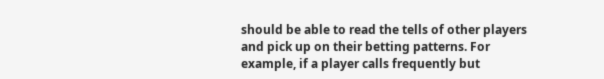should be able to read the tells of other players and pick up on their betting patterns. For example, if a player calls frequently but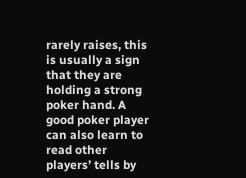rarely raises, this is usually a sign that they are holding a strong poker hand. A good poker player can also learn to read other players’ tells by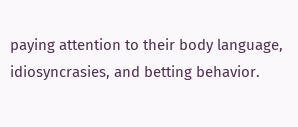paying attention to their body language, idiosyncrasies, and betting behavior.